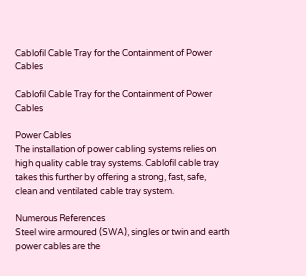Cablofil Cable Tray for the Containment of Power Cables

Cablofil Cable Tray for the Containment of Power Cables

Power Cables
The installation of power cabling systems relies on high quality cable tray systems. Cablofil cable tray takes this further by offering a strong, fast, safe, clean and ventilated cable tray system.

Numerous References
Steel wire armoured (SWA), singles or twin and earth power cables are the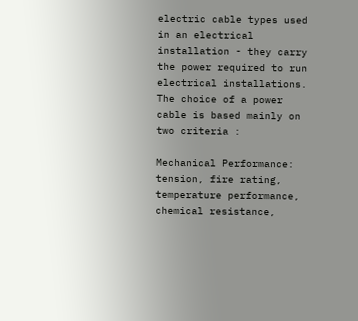electric cable types used in an electrical installation - they carry the power required to run electrical installations.  The choice of a power cable is based mainly on two criteria :

Mechanical Performance:  tension, fire rating, temperature performance, chemical resistance,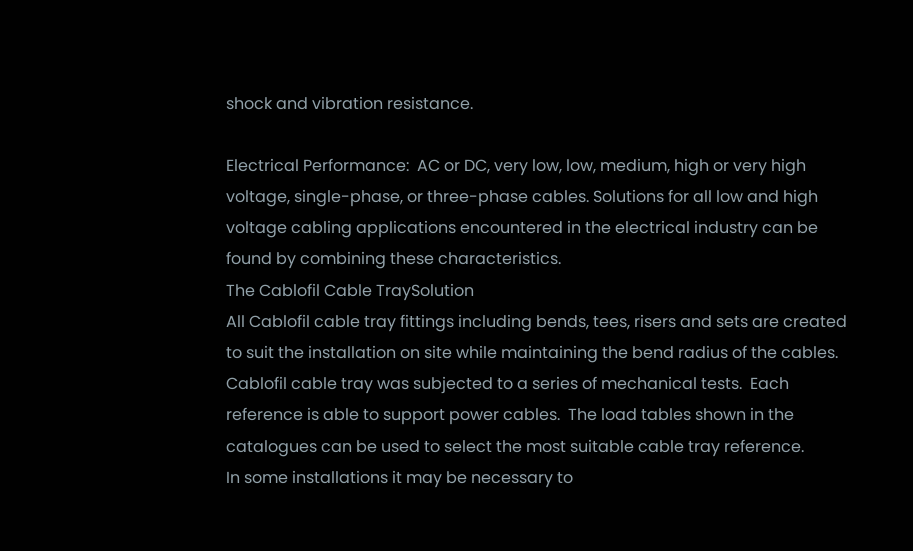shock and vibration resistance.

Electrical Performance:  AC or DC, very low, low, medium, high or very high voltage, single-phase, or three-phase cables. Solutions for all low and high voltage cabling applications encountered in the electrical industry can be found by combining these characteristics.
The Cablofil Cable TraySolution
All Cablofil cable tray fittings including bends, tees, risers and sets are created to suit the installation on site while maintaining the bend radius of the cables.
Cablofil cable tray was subjected to a series of mechanical tests.  Each reference is able to support power cables.  The load tables shown in the catalogues can be used to select the most suitable cable tray reference.
In some installations it may be necessary to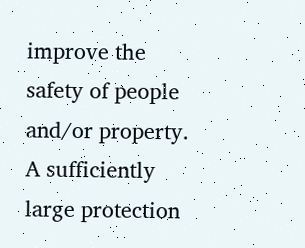improve the safety of people and/or property.  A sufficiently large protection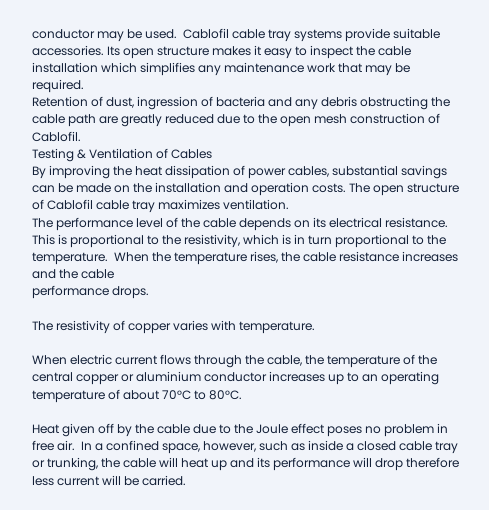conductor may be used.  Cablofil cable tray systems provide suitable accessories. Its open structure makes it easy to inspect the cable installation which simplifies any maintenance work that may be required.
Retention of dust, ingression of bacteria and any debris obstructing the cable path are greatly reduced due to the open mesh construction of Cablofil.
Testing & Ventilation of Cables
By improving the heat dissipation of power cables, substantial savings can be made on the installation and operation costs. The open structure of Cablofil cable tray maximizes ventilation.
The performance level of the cable depends on its electrical resistance. This is proportional to the resistivity, which is in turn proportional to the temperature.  When the temperature rises, the cable resistance increases and the cable
performance drops.

The resistivity of copper varies with temperature.

When electric current flows through the cable, the temperature of the central copper or aluminium conductor increases up to an operating temperature of about 70°C to 80°C.

Heat given off by the cable due to the Joule effect poses no problem in free air.  In a confined space, however, such as inside a closed cable tray or trunking, the cable will heat up and its performance will drop therefore less current will be carried.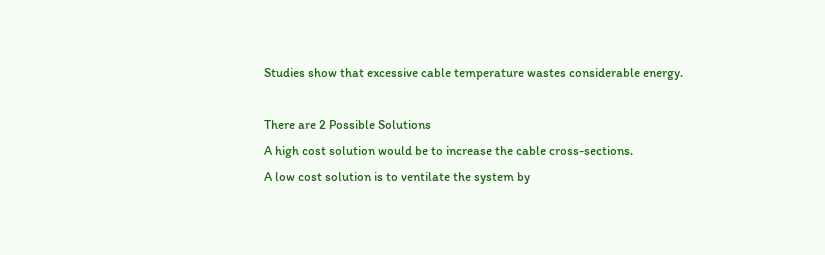Studies show that excessive cable temperature wastes considerable energy.

There are 2 Possible Solutions
A high cost solution would be to increase the cable cross-sections.
A low cost solution is to ventilate the system by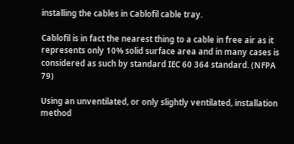installing the cables in Cablofil cable tray.

Cablofil is in fact the nearest thing to a cable in free air as it represents only 10% solid surface area and in many cases is considered as such by standard IEC 60 364 standard. (NFPA 79)

Using an unventilated, or only slightly ventilated, installation method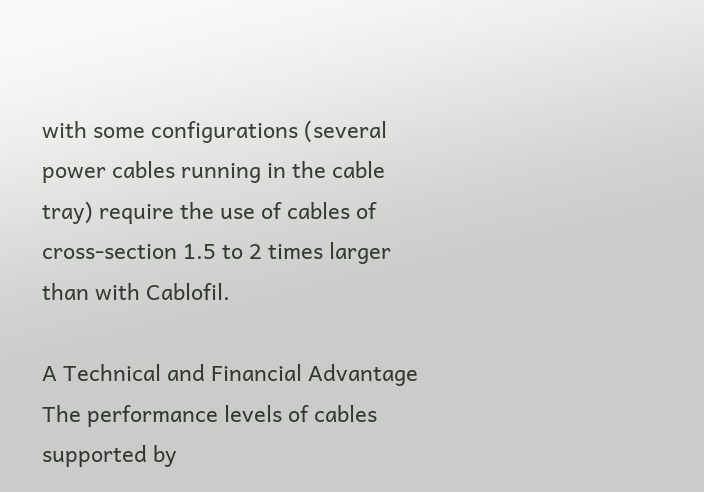with some configurations (several power cables running in the cable tray) require the use of cables of cross-section 1.5 to 2 times larger than with Cablofil.

A Technical and Financial Advantage
The performance levels of cables supported by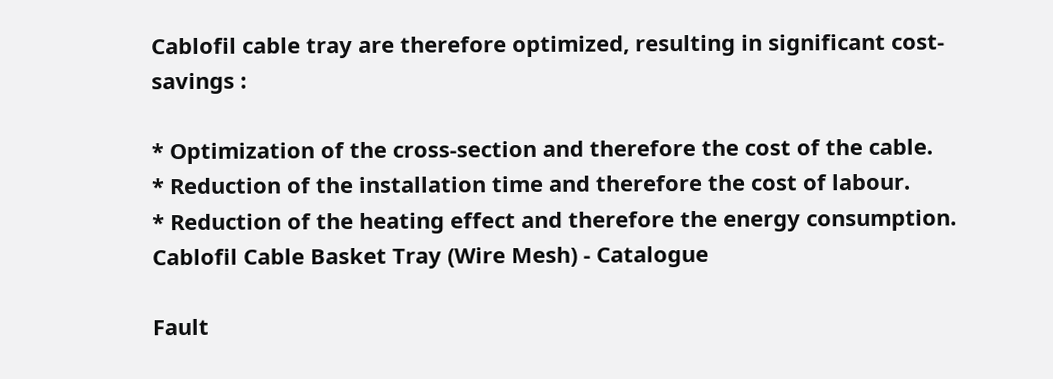Cablofil cable tray are therefore optimized, resulting in significant cost-savings :

* Optimization of the cross-section and therefore the cost of the cable.
* Reduction of the installation time and therefore the cost of labour.
* Reduction of the heating effect and therefore the energy consumption.
Cablofil Cable Basket Tray (Wire Mesh) - Catalogue

Fault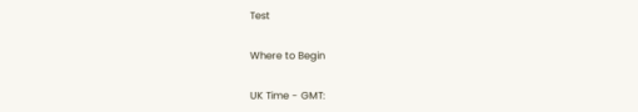Test

Where to Begin

UK Time - GMT: